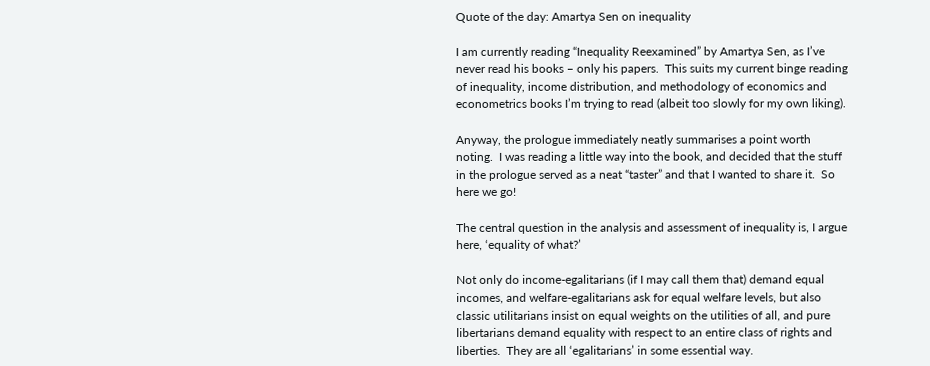Quote of the day: Amartya Sen on inequality

I am currently reading “Inequality Reexamined” by Amartya Sen, as I’ve never read his books – only his papers.  This suits my current binge reading of inequality, income distribution, and methodology of economics and econometrics books I’m trying to read (albeit too slowly for my own liking).

Anyway, the prologue immediately neatly summarises a point worth noting.  I was reading a little way into the book, and decided that the stuff in the prologue served as a neat “taster” and that I wanted to share it.  So here we go!

The central question in the analysis and assessment of inequality is, I argue here, ‘equality of what?’

Not only do income-egalitarians (if I may call them that) demand equal incomes, and welfare-egalitarians ask for equal welfare levels, but also classic utilitarians insist on equal weights on the utilities of all, and pure libertarians demand equality with respect to an entire class of rights and liberties.  They are all ‘egalitarians’ in some essential way.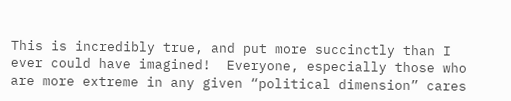This is incredibly true, and put more succinctly than I ever could have imagined!  Everyone, especially those who are more extreme in any given “political dimension” cares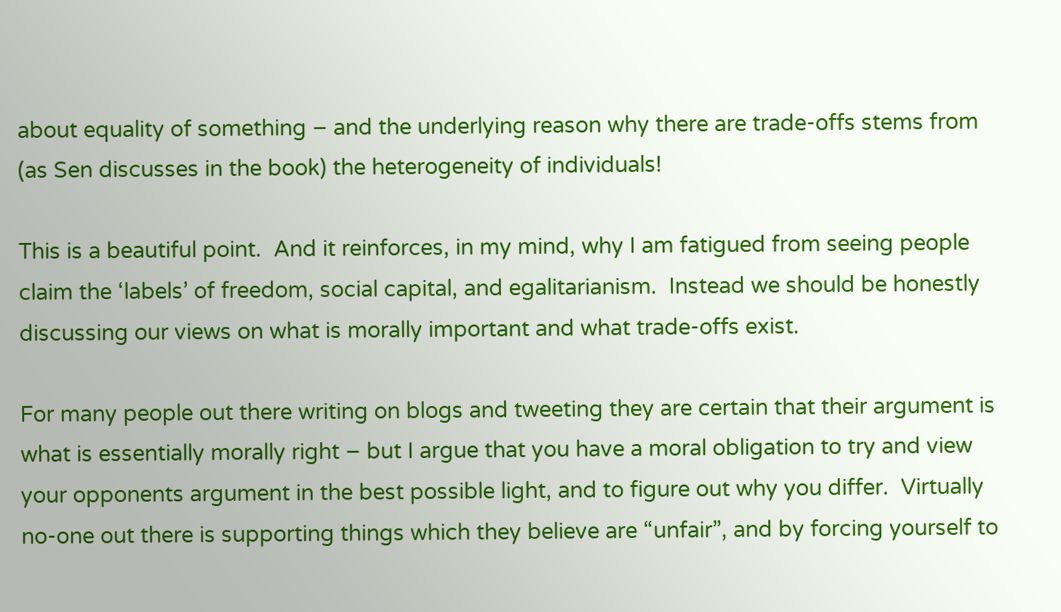about equality of something – and the underlying reason why there are trade-offs stems from (as Sen discusses in the book) the heterogeneity of individuals!

This is a beautiful point.  And it reinforces, in my mind, why I am fatigued from seeing people claim the ‘labels’ of freedom, social capital, and egalitarianism.  Instead we should be honestly discussing our views on what is morally important and what trade-offs exist.

For many people out there writing on blogs and tweeting they are certain that their argument is what is essentially morally right – but I argue that you have a moral obligation to try and view your opponents argument in the best possible light, and to figure out why you differ.  Virtually no-one out there is supporting things which they believe are “unfair”, and by forcing yourself to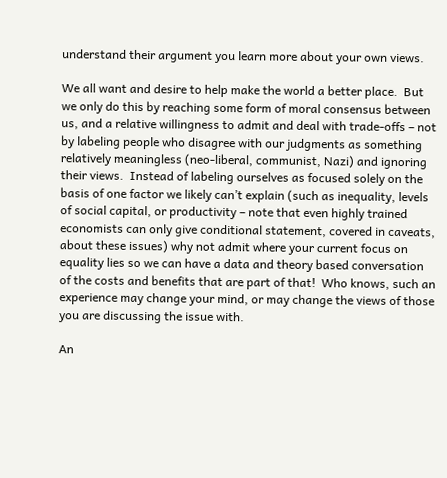understand their argument you learn more about your own views.

We all want and desire to help make the world a better place.  But we only do this by reaching some form of moral consensus between us, and a relative willingness to admit and deal with trade-offs – not by labeling people who disagree with our judgments as something relatively meaningless (neo-liberal, communist, Nazi) and ignoring their views.  Instead of labeling ourselves as focused solely on the basis of one factor we likely can’t explain (such as inequality, levels of social capital, or productivity – note that even highly trained economists can only give conditional statement, covered in caveats, about these issues) why not admit where your current focus on equality lies so we can have a data and theory based conversation of the costs and benefits that are part of that!  Who knows, such an experience may change your mind, or may change the views of those you are discussing the issue with.

An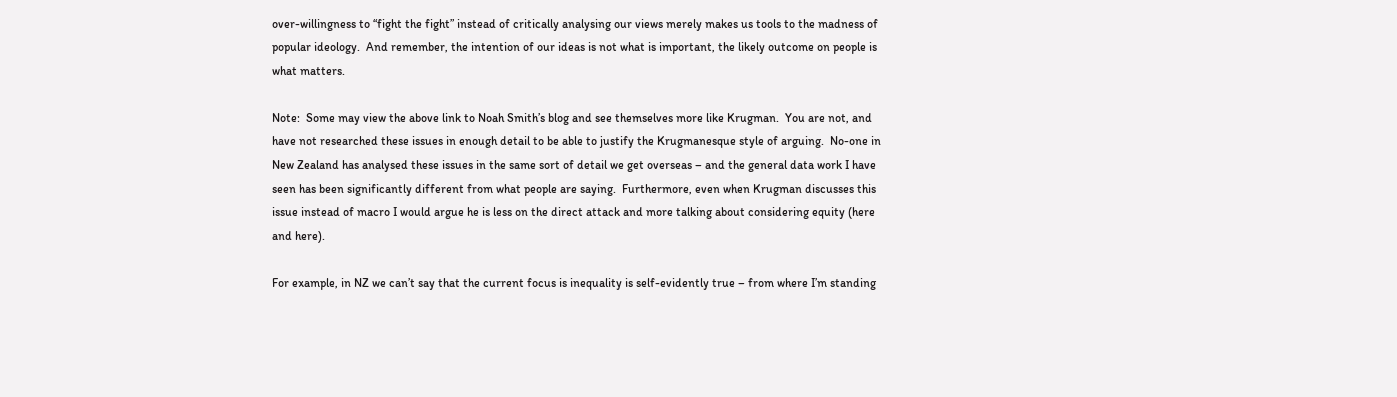over-willingness to “fight the fight” instead of critically analysing our views merely makes us tools to the madness of popular ideology.  And remember, the intention of our ideas is not what is important, the likely outcome on people is what matters.

Note:  Some may view the above link to Noah Smith’s blog and see themselves more like Krugman.  You are not, and have not researched these issues in enough detail to be able to justify the Krugmanesque style of arguing.  No-one in New Zealand has analysed these issues in the same sort of detail we get overseas – and the general data work I have seen has been significantly different from what people are saying.  Furthermore, even when Krugman discusses this issue instead of macro I would argue he is less on the direct attack and more talking about considering equity (here and here).

For example, in NZ we can’t say that the current focus is inequality is self-evidently true – from where I’m standing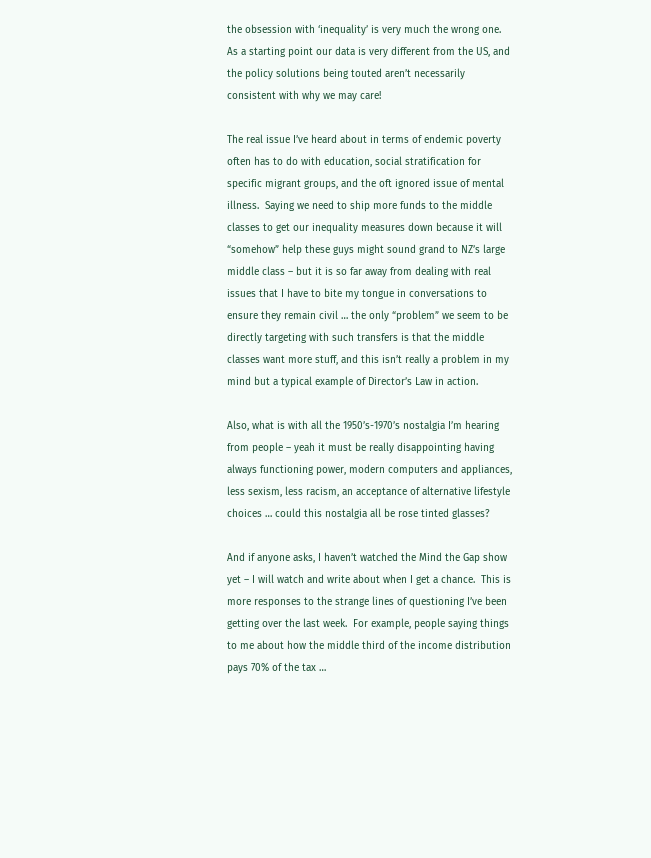the obsession with ‘inequality’ is very much the wrong one. As a starting point our data is very different from the US, and the policy solutions being touted aren’t necessarily consistent with why we may care!

The real issue I’ve heard about in terms of endemic poverty often has to do with education, social stratification for specific migrant groups, and the oft ignored issue of mental illness.  Saying we need to ship more funds to the middle classes to get our inequality measures down because it will “somehow” help these guys might sound grand to NZ’s large middle class – but it is so far away from dealing with real issues that I have to bite my tongue in conversations to ensure they remain civil … the only “problem” we seem to be directly targeting with such transfers is that the middle classes want more stuff, and this isn’t really a problem in my mind but a typical example of Director’s Law in action.

Also, what is with all the 1950’s-1970’s nostalgia I’m hearing from people – yeah it must be really disappointing having always functioning power, modern computers and appliances, less sexism, less racism, an acceptance of alternative lifestyle choices … could this nostalgia all be rose tinted glasses?

And if anyone asks, I haven’t watched the Mind the Gap show yet – I will watch and write about when I get a chance.  This is more responses to the strange lines of questioning I’ve been getting over the last week.  For example, people saying things to me about how the middle third of the income distribution pays 70% of the tax …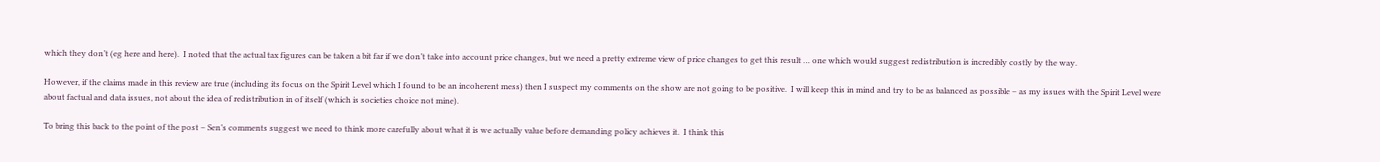which they don’t (eg here and here).  I noted that the actual tax figures can be taken a bit far if we don’t take into account price changes, but we need a pretty extreme view of price changes to get this result … one which would suggest redistribution is incredibly costly by the way.

However, if the claims made in this review are true (including its focus on the Spirit Level which I found to be an incoherent mess) then I suspect my comments on the show are not going to be positive.  I will keep this in mind and try to be as balanced as possible – as my issues with the Spirit Level were about factual and data issues, not about the idea of redistribution in of itself (which is societies choice not mine).

To bring this back to the point of the post – Sen’s comments suggest we need to think more carefully about what it is we actually value before demanding policy achieves it.  I think this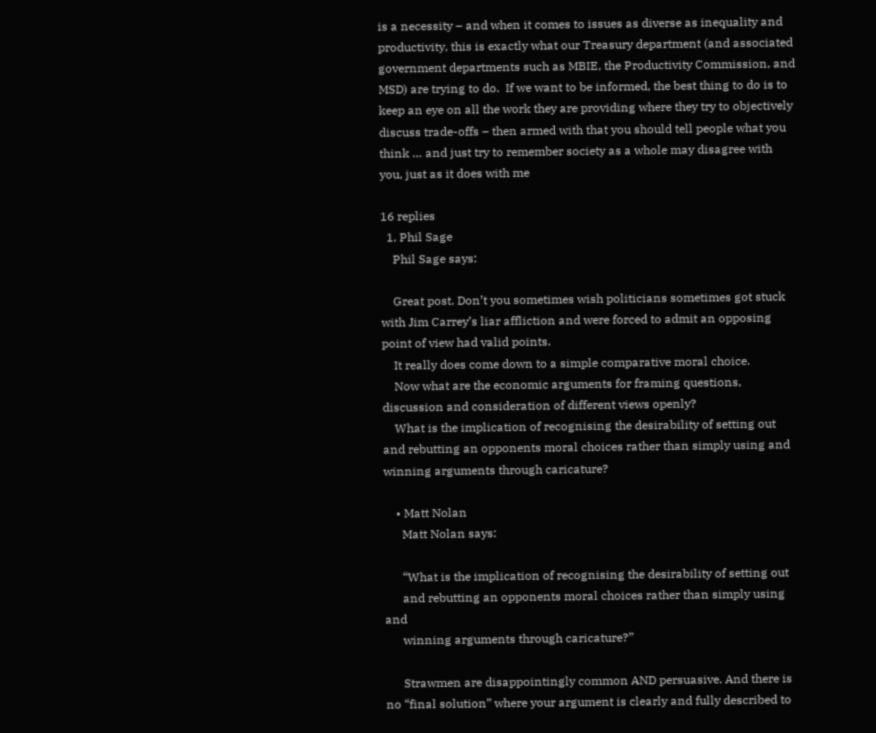is a necessity – and when it comes to issues as diverse as inequality and productivity, this is exactly what our Treasury department (and associated government departments such as MBIE, the Productivity Commission, and MSD) are trying to do.  If we want to be informed, the best thing to do is to keep an eye on all the work they are providing where they try to objectively discuss trade-offs – then armed with that you should tell people what you think … and just try to remember society as a whole may disagree with you, just as it does with me

16 replies
  1. Phil Sage
    Phil Sage says:

    Great post. Don’t you sometimes wish politicians sometimes got stuck with Jim Carrey’s liar affliction and were forced to admit an opposing point of view had valid points.
    It really does come down to a simple comparative moral choice.
    Now what are the economic arguments for framing questions, discussion and consideration of different views openly?
    What is the implication of recognising the desirability of setting out and rebutting an opponents moral choices rather than simply using and winning arguments through caricature?

    • Matt Nolan
      Matt Nolan says:

      “What is the implication of recognising the desirability of setting out
      and rebutting an opponents moral choices rather than simply using and
      winning arguments through caricature?”

      Strawmen are disappointingly common AND persuasive. And there is no “final solution” where your argument is clearly and fully described to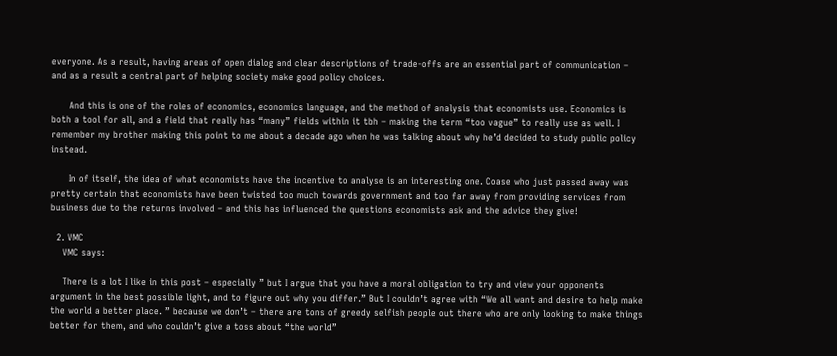everyone. As a result, having areas of open dialog and clear descriptions of trade-offs are an essential part of communication – and as a result a central part of helping society make good policy choices.

      And this is one of the roles of economics, economics language, and the method of analysis that economists use. Economics is both a tool for all, and a field that really has “many” fields within it tbh – making the term “too vague” to really use as well. I remember my brother making this point to me about a decade ago when he was talking about why he’d decided to study public policy instead.

      In of itself, the idea of what economists have the incentive to analyse is an interesting one. Coase who just passed away was pretty certain that economists have been twisted too much towards government and too far away from providing services from business due to the returns involved – and this has influenced the questions economists ask and the advice they give!

  2. VMC
    VMC says:

    There is a lot I like in this post – especially ” but I argue that you have a moral obligation to try and view your opponents argument in the best possible light, and to figure out why you differ.” But I couldn’t agree with “We all want and desire to help make the world a better place. ” because we don’t – there are tons of greedy selfish people out there who are only looking to make things better for them, and who couldn’t give a toss about “the world”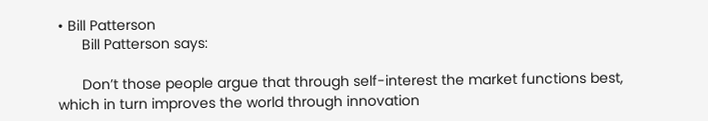• Bill Patterson
      Bill Patterson says:

      Don’t those people argue that through self-interest the market functions best, which in turn improves the world through innovation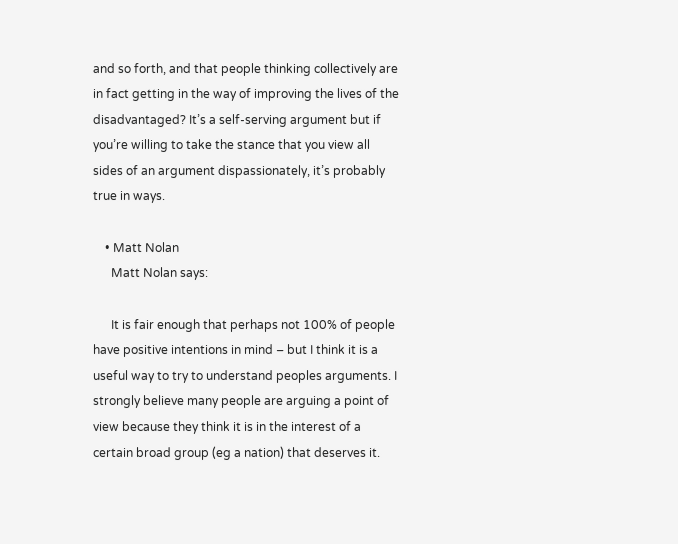and so forth, and that people thinking collectively are in fact getting in the way of improving the lives of the disadvantaged? It’s a self-serving argument but if you’re willing to take the stance that you view all sides of an argument dispassionately, it’s probably true in ways.

    • Matt Nolan
      Matt Nolan says:

      It is fair enough that perhaps not 100% of people have positive intentions in mind – but I think it is a useful way to try to understand peoples arguments. I strongly believe many people are arguing a point of view because they think it is in the interest of a certain broad group (eg a nation) that deserves it.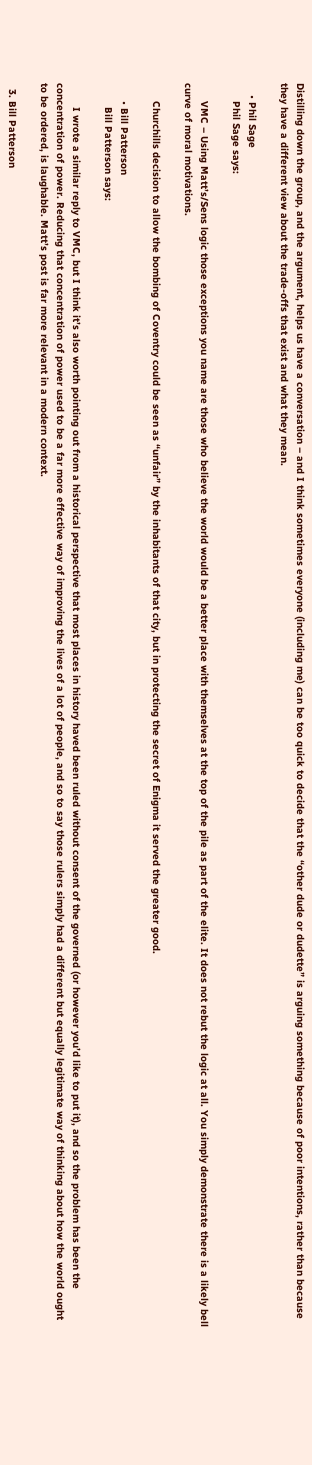Distilling down the group, and the argument, helps us have a conversation – and I think sometimes everyone (including me) can be too quick to decide that the “other dude or dudette” is arguing something because of poor intentions, rather than because they have a different view about the trade-offs that exist and what they mean.

    • Phil Sage
      Phil Sage says:

      VMC – Using Matt’s/Sens logic those exceptions you name are those who believe the world would be a better place with themselves at the top of the pile as part of the elite. It does not rebut the logic at all. You simply demonstrate there is a likely bell curve of moral motivations.

      Churchills decision to allow the bombing of Coventry could be seen as “unfair” by the inhabitants of that city, but in protecting the secret of Enigma it served the greater good.

      • Bill Patterson
        Bill Patterson says:

        I wrote a similar reply to VMC, but I think it’s also worth pointing out from a historical perspective that most places in history haved been ruled without consent of the governed (or however you’d like to put it), and so the problem has been the concentration of power. Reducing that concentration of power used to be a far more effective way of improving the lives of a lot of people, and so to say those rulers simply had a different but equally legitimate way of thinking about how the world ought to be ordered, is laughable. Matt’s post is far more relevant in a modern context.

  3. Bill Patterson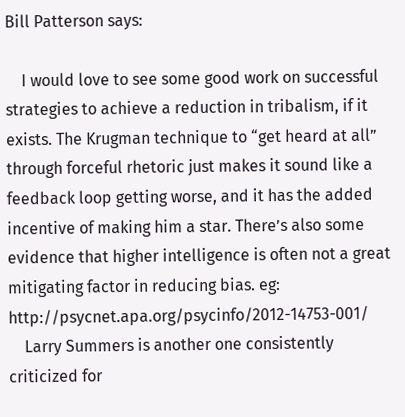Bill Patterson says:

    I would love to see some good work on successful strategies to achieve a reduction in tribalism, if it exists. The Krugman technique to “get heard at all” through forceful rhetoric just makes it sound like a feedback loop getting worse, and it has the added incentive of making him a star. There’s also some evidence that higher intelligence is often not a great mitigating factor in reducing bias. eg: http://psycnet.apa.org/psycinfo/2012-14753-001/
    Larry Summers is another one consistently criticized for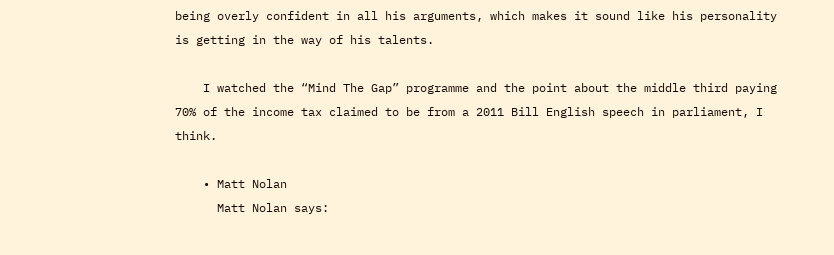being overly confident in all his arguments, which makes it sound like his personality is getting in the way of his talents.

    I watched the “Mind The Gap” programme and the point about the middle third paying 70% of the income tax claimed to be from a 2011 Bill English speech in parliament, I think.

    • Matt Nolan
      Matt Nolan says: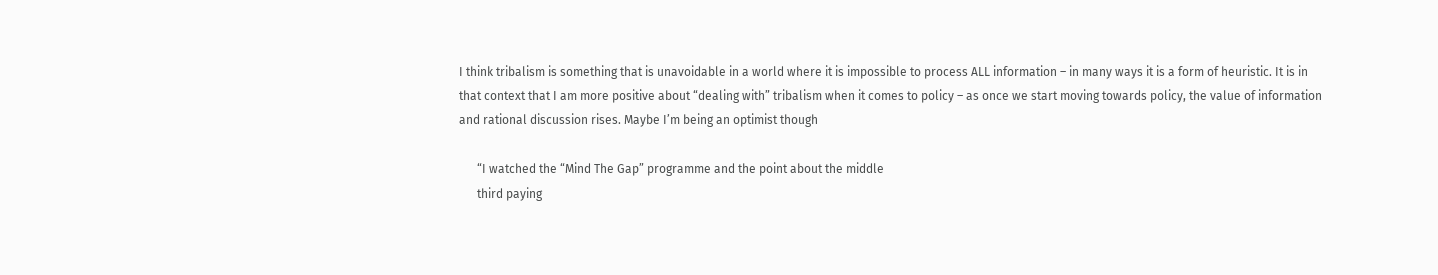I think tribalism is something that is unavoidable in a world where it is impossible to process ALL information – in many ways it is a form of heuristic. It is in that context that I am more positive about “dealing with” tribalism when it comes to policy – as once we start moving towards policy, the value of information and rational discussion rises. Maybe I’m being an optimist though

      “I watched the “Mind The Gap” programme and the point about the middle
      third paying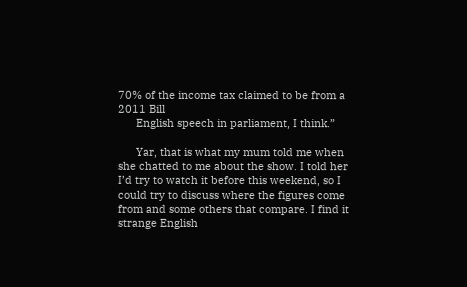70% of the income tax claimed to be from a 2011 Bill
      English speech in parliament, I think.”

      Yar, that is what my mum told me when she chatted to me about the show. I told her I’d try to watch it before this weekend, so I could try to discuss where the figures come from and some others that compare. I find it strange English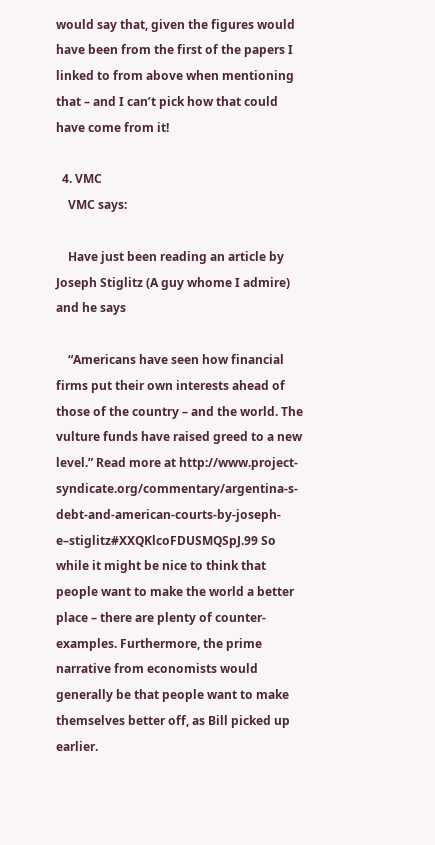would say that, given the figures would have been from the first of the papers I linked to from above when mentioning that – and I can’t pick how that could have come from it!

  4. VMC
    VMC says:

    Have just been reading an article by Joseph Stiglitz (A guy whome I admire) and he says

    “Americans have seen how financial firms put their own interests ahead of those of the country – and the world. The vulture funds have raised greed to a new level.” Read more at http://www.project-syndicate.org/commentary/argentina-s-debt-and-american-courts-by-joseph-e–stiglitz#XXQKlcoFDUSMQSpJ.99 So while it might be nice to think that people want to make the world a better place – there are plenty of counter-examples. Furthermore, the prime narrative from economists would generally be that people want to make themselves better off, as Bill picked up earlier.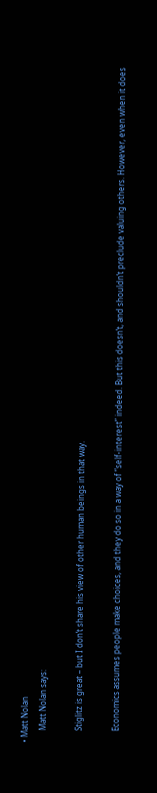• Matt Nolan
      Matt Nolan says:

      Stiglitz is great – but I don’t share his view of other human beings in that way.

      Economics assumes people make choices, and they do so in a way of “self-interest” indeed. But this doesn’t, and shouldn’t preclude valuing others. However, even when it does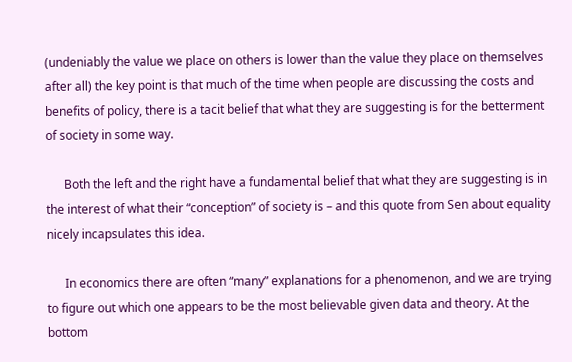(undeniably the value we place on others is lower than the value they place on themselves after all) the key point is that much of the time when people are discussing the costs and benefits of policy, there is a tacit belief that what they are suggesting is for the betterment of society in some way.

      Both the left and the right have a fundamental belief that what they are suggesting is in the interest of what their “conception” of society is – and this quote from Sen about equality nicely incapsulates this idea.

      In economics there are often “many” explanations for a phenomenon, and we are trying to figure out which one appears to be the most believable given data and theory. At the bottom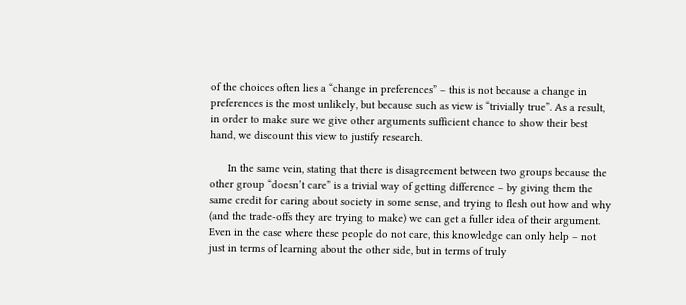of the choices often lies a “change in preferences” – this is not because a change in preferences is the most unlikely, but because such as view is “trivially true”. As a result, in order to make sure we give other arguments sufficient chance to show their best hand, we discount this view to justify research.

      In the same vein, stating that there is disagreement between two groups because the other group “doesn’t care” is a trivial way of getting difference – by giving them the same credit for caring about society in some sense, and trying to flesh out how and why (and the trade-offs they are trying to make) we can get a fuller idea of their argument. Even in the case where these people do not care, this knowledge can only help – not just in terms of learning about the other side, but in terms of truly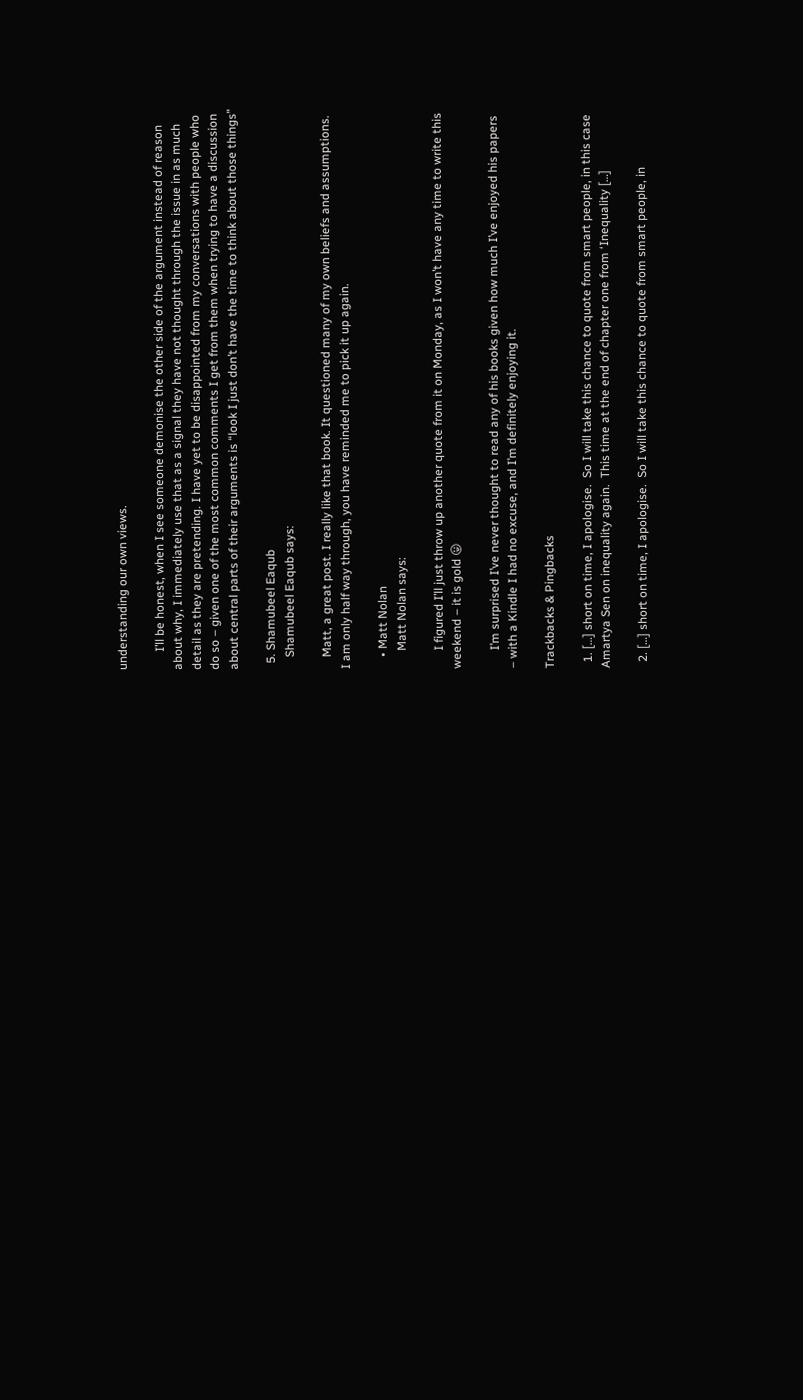understanding our own views.

      I’ll be honest, when I see someone demonise the other side of the argument instead of reason about why, I immediately use that as a signal they have not thought through the issue in as much detail as they are pretending. I have yet to be disappointed from my conversations with people who do so – given one of the most common comments I get from them when trying to have a discussion about central parts of their arguments is “look I just don’t have the time to think about those things”

  5. Shamubeel Eaqub
    Shamubeel Eaqub says:

    Matt, a great post. I really like that book. It questioned many of my own beliefs and assumptions. I am only half way through, you have reminded me to pick it up again.

    • Matt Nolan
      Matt Nolan says:

      I figured I’ll just throw up another quote from it on Monday, as I won’t have any time to write this weekend – it is gold 😛

      I’m surprised I’ve never thought to read any of his books given how much I’ve enjoyed his papers – with a Kindle I had no excuse, and I’m definitely enjoying it.

Trackbacks & Pingbacks

  1. […] short on time, I apologise.  So I will take this chance to quote from smart people, in this case Amartya Sen on inequality again.  This time at the end of chapter one from ‘Inequality […]

  2. […] short on time, I apologise.  So I will take this chance to quote from smart people, in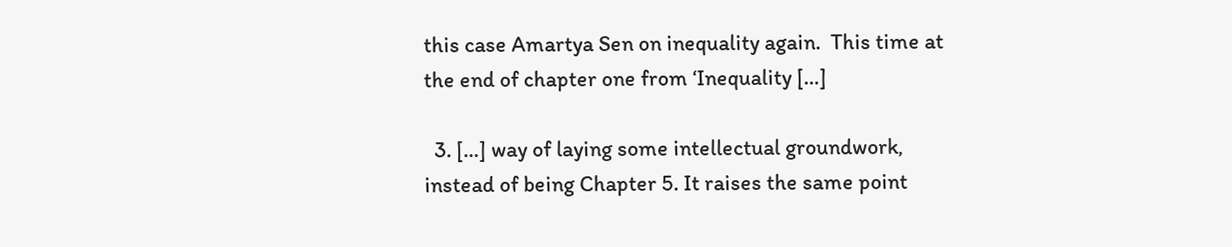this case Amartya Sen on inequality again.  This time at the end of chapter one from ‘Inequality […]

  3. […] way of laying some intellectual groundwork, instead of being Chapter 5. It raises the same point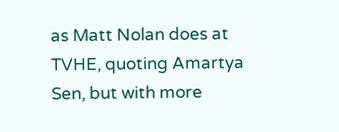as Matt Nolan does at TVHE, quoting Amartya Sen, but with more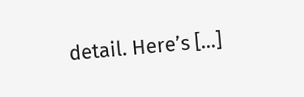detail. Here’s […]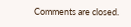Comments are closed.